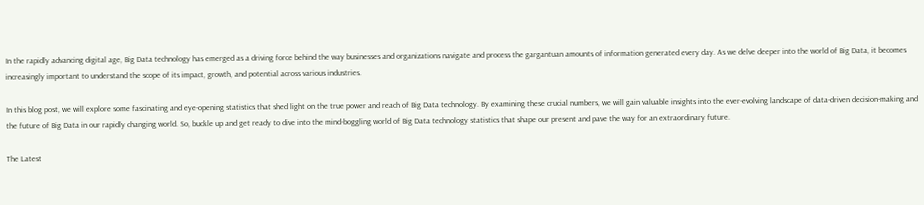In the rapidly advancing digital age, Big Data technology has emerged as a driving force behind the way businesses and organizations navigate and process the gargantuan amounts of information generated every day. As we delve deeper into the world of Big Data, it becomes increasingly important to understand the scope of its impact, growth, and potential across various industries.

In this blog post, we will explore some fascinating and eye-opening statistics that shed light on the true power and reach of Big Data technology. By examining these crucial numbers, we will gain valuable insights into the ever-evolving landscape of data-driven decision-making and the future of Big Data in our rapidly changing world. So, buckle up and get ready to dive into the mind-boggling world of Big Data technology statistics that shape our present and pave the way for an extraordinary future.

The Latest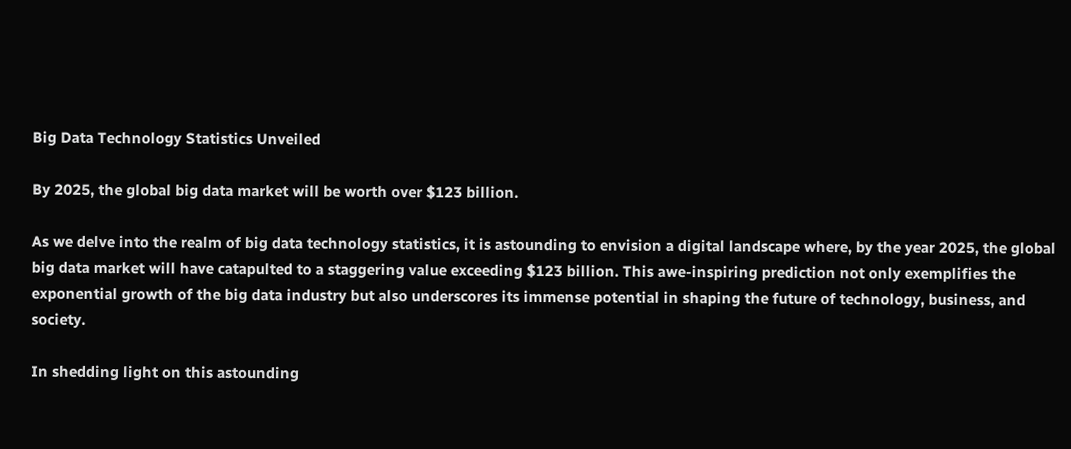Big Data Technology Statistics Unveiled

By 2025, the global big data market will be worth over $123 billion.

As we delve into the realm of big data technology statistics, it is astounding to envision a digital landscape where, by the year 2025, the global big data market will have catapulted to a staggering value exceeding $123 billion. This awe-inspiring prediction not only exemplifies the exponential growth of the big data industry but also underscores its immense potential in shaping the future of technology, business, and society.

In shedding light on this astounding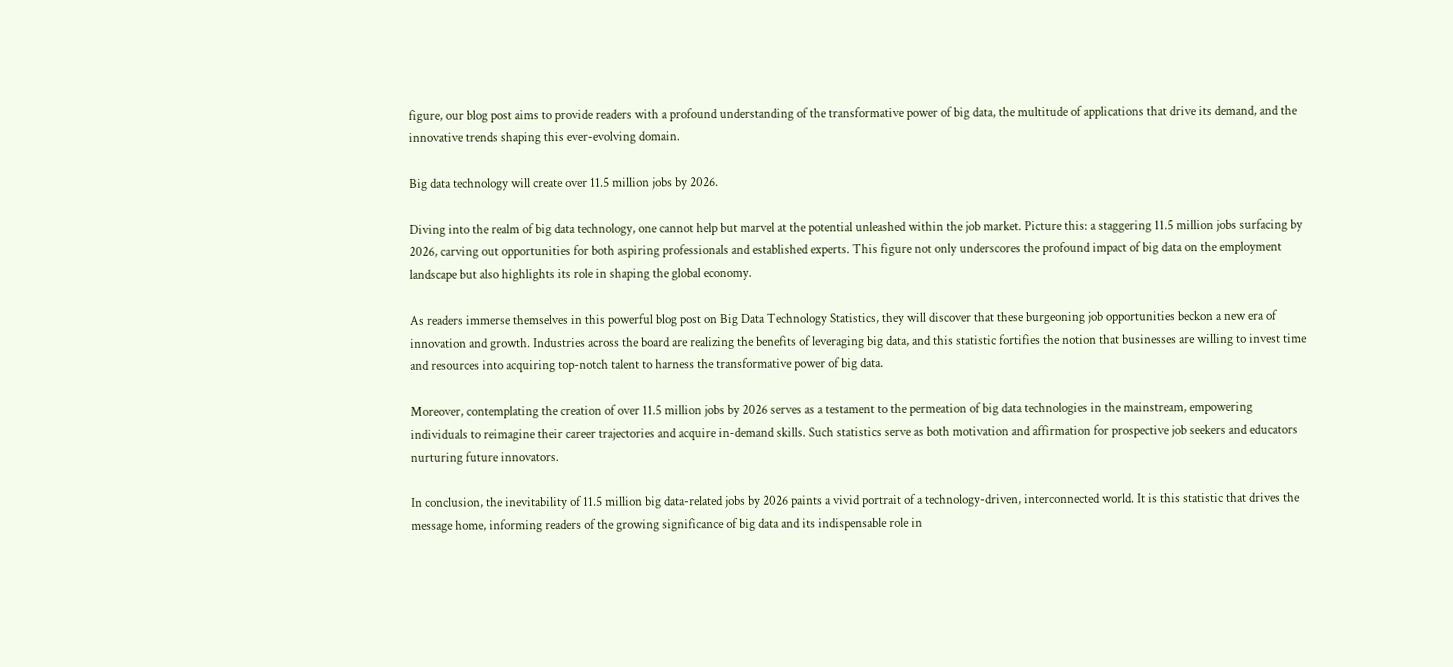figure, our blog post aims to provide readers with a profound understanding of the transformative power of big data, the multitude of applications that drive its demand, and the innovative trends shaping this ever-evolving domain.

Big data technology will create over 11.5 million jobs by 2026.

Diving into the realm of big data technology, one cannot help but marvel at the potential unleashed within the job market. Picture this: a staggering 11.5 million jobs surfacing by 2026, carving out opportunities for both aspiring professionals and established experts. This figure not only underscores the profound impact of big data on the employment landscape but also highlights its role in shaping the global economy.

As readers immerse themselves in this powerful blog post on Big Data Technology Statistics, they will discover that these burgeoning job opportunities beckon a new era of innovation and growth. Industries across the board are realizing the benefits of leveraging big data, and this statistic fortifies the notion that businesses are willing to invest time and resources into acquiring top-notch talent to harness the transformative power of big data.

Moreover, contemplating the creation of over 11.5 million jobs by 2026 serves as a testament to the permeation of big data technologies in the mainstream, empowering individuals to reimagine their career trajectories and acquire in-demand skills. Such statistics serve as both motivation and affirmation for prospective job seekers and educators nurturing future innovators.

In conclusion, the inevitability of 11.5 million big data-related jobs by 2026 paints a vivid portrait of a technology-driven, interconnected world. It is this statistic that drives the message home, informing readers of the growing significance of big data and its indispensable role in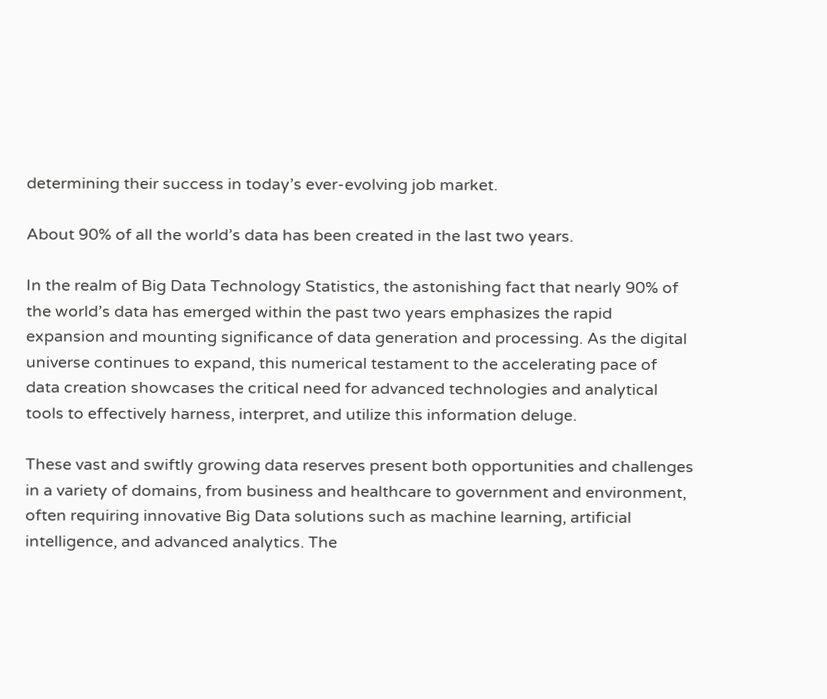determining their success in today’s ever-evolving job market.

About 90% of all the world’s data has been created in the last two years.

In the realm of Big Data Technology Statistics, the astonishing fact that nearly 90% of the world’s data has emerged within the past two years emphasizes the rapid expansion and mounting significance of data generation and processing. As the digital universe continues to expand, this numerical testament to the accelerating pace of data creation showcases the critical need for advanced technologies and analytical tools to effectively harness, interpret, and utilize this information deluge.

These vast and swiftly growing data reserves present both opportunities and challenges in a variety of domains, from business and healthcare to government and environment, often requiring innovative Big Data solutions such as machine learning, artificial intelligence, and advanced analytics. The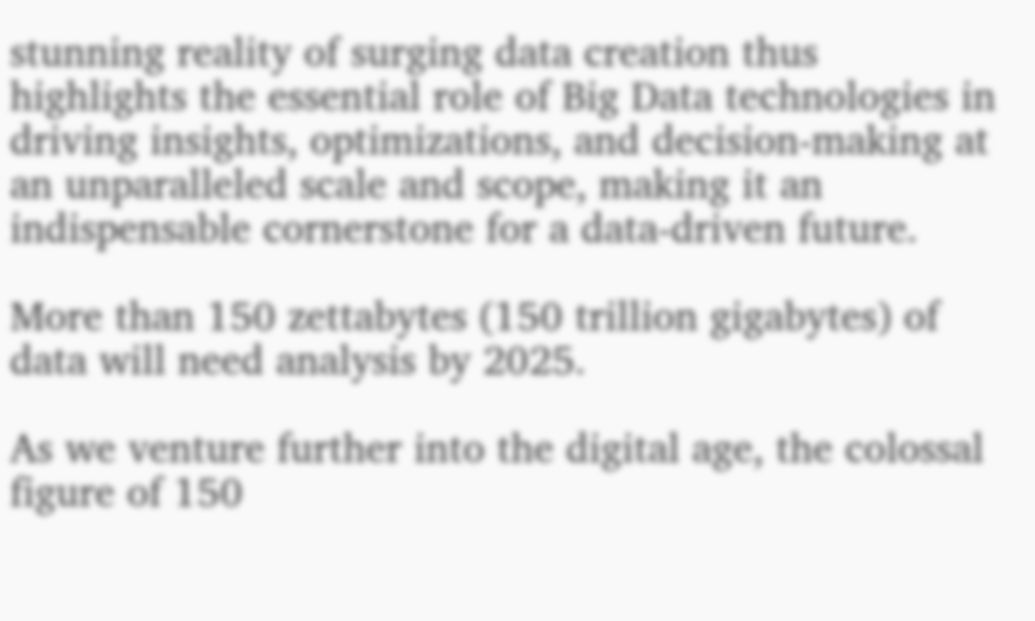stunning reality of surging data creation thus highlights the essential role of Big Data technologies in driving insights, optimizations, and decision-making at an unparalleled scale and scope, making it an indispensable cornerstone for a data-driven future.

More than 150 zettabytes (150 trillion gigabytes) of data will need analysis by 2025.

As we venture further into the digital age, the colossal figure of 150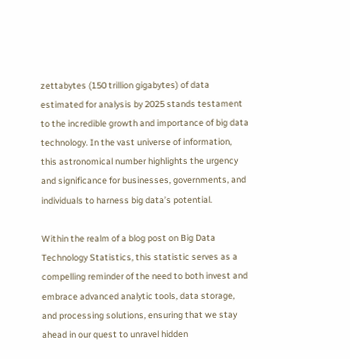zettabytes (150 trillion gigabytes) of data estimated for analysis by 2025 stands testament to the incredible growth and importance of big data technology. In the vast universe of information, this astronomical number highlights the urgency and significance for businesses, governments, and individuals to harness big data’s potential.

Within the realm of a blog post on Big Data Technology Statistics, this statistic serves as a compelling reminder of the need to both invest and embrace advanced analytic tools, data storage, and processing solutions, ensuring that we stay ahead in our quest to unravel hidden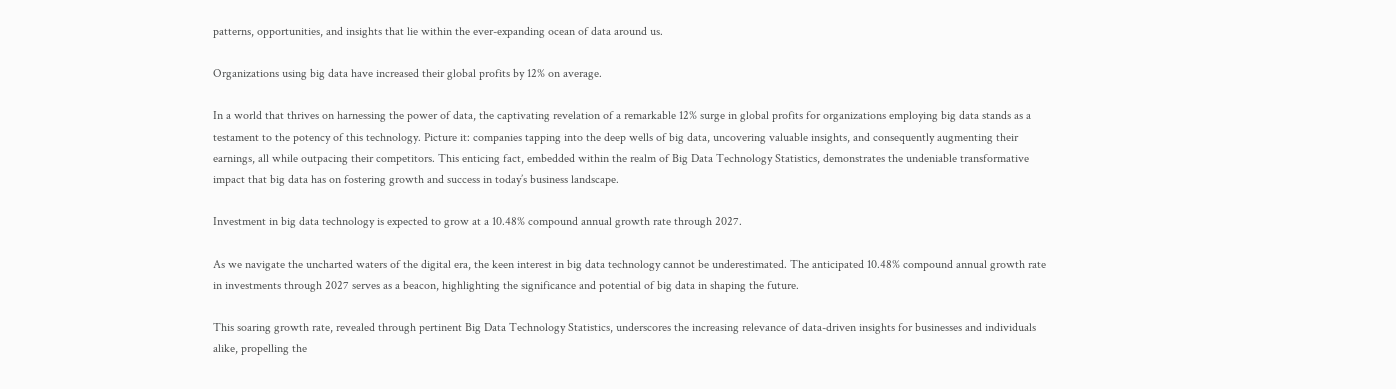patterns, opportunities, and insights that lie within the ever-expanding ocean of data around us.

Organizations using big data have increased their global profits by 12% on average.

In a world that thrives on harnessing the power of data, the captivating revelation of a remarkable 12% surge in global profits for organizations employing big data stands as a testament to the potency of this technology. Picture it: companies tapping into the deep wells of big data, uncovering valuable insights, and consequently augmenting their earnings, all while outpacing their competitors. This enticing fact, embedded within the realm of Big Data Technology Statistics, demonstrates the undeniable transformative impact that big data has on fostering growth and success in today’s business landscape.

Investment in big data technology is expected to grow at a 10.48% compound annual growth rate through 2027.

As we navigate the uncharted waters of the digital era, the keen interest in big data technology cannot be underestimated. The anticipated 10.48% compound annual growth rate in investments through 2027 serves as a beacon, highlighting the significance and potential of big data in shaping the future.

This soaring growth rate, revealed through pertinent Big Data Technology Statistics, underscores the increasing relevance of data-driven insights for businesses and individuals alike, propelling the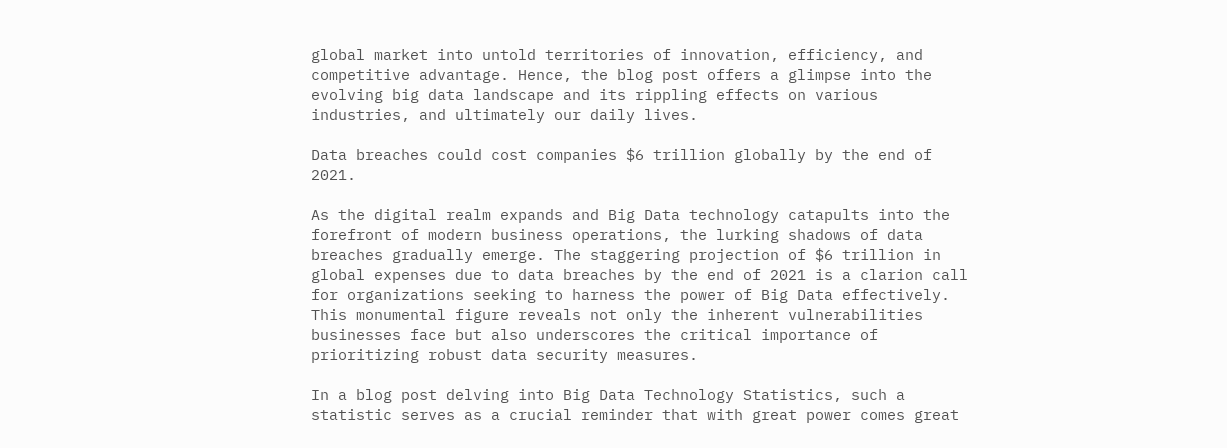global market into untold territories of innovation, efficiency, and competitive advantage. Hence, the blog post offers a glimpse into the evolving big data landscape and its rippling effects on various industries, and ultimately our daily lives.

Data breaches could cost companies $6 trillion globally by the end of 2021.

As the digital realm expands and Big Data technology catapults into the forefront of modern business operations, the lurking shadows of data breaches gradually emerge. The staggering projection of $6 trillion in global expenses due to data breaches by the end of 2021 is a clarion call for organizations seeking to harness the power of Big Data effectively. This monumental figure reveals not only the inherent vulnerabilities businesses face but also underscores the critical importance of prioritizing robust data security measures.

In a blog post delving into Big Data Technology Statistics, such a statistic serves as a crucial reminder that with great power comes great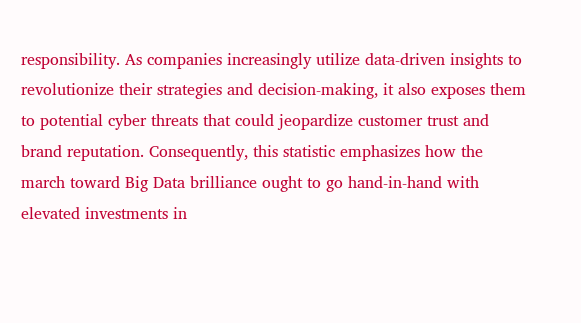responsibility. As companies increasingly utilize data-driven insights to revolutionize their strategies and decision-making, it also exposes them to potential cyber threats that could jeopardize customer trust and brand reputation. Consequently, this statistic emphasizes how the march toward Big Data brilliance ought to go hand-in-hand with elevated investments in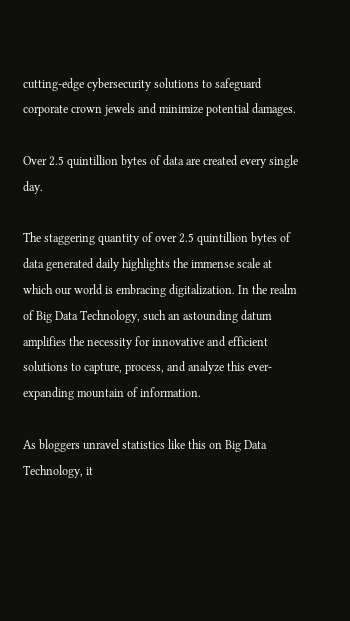cutting-edge cybersecurity solutions to safeguard corporate crown jewels and minimize potential damages.

Over 2.5 quintillion bytes of data are created every single day.

The staggering quantity of over 2.5 quintillion bytes of data generated daily highlights the immense scale at which our world is embracing digitalization. In the realm of Big Data Technology, such an astounding datum amplifies the necessity for innovative and efficient solutions to capture, process, and analyze this ever-expanding mountain of information.

As bloggers unravel statistics like this on Big Data Technology, it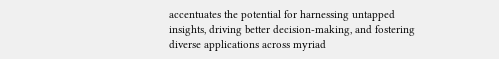accentuates the potential for harnessing untapped insights, driving better decision-making, and fostering diverse applications across myriad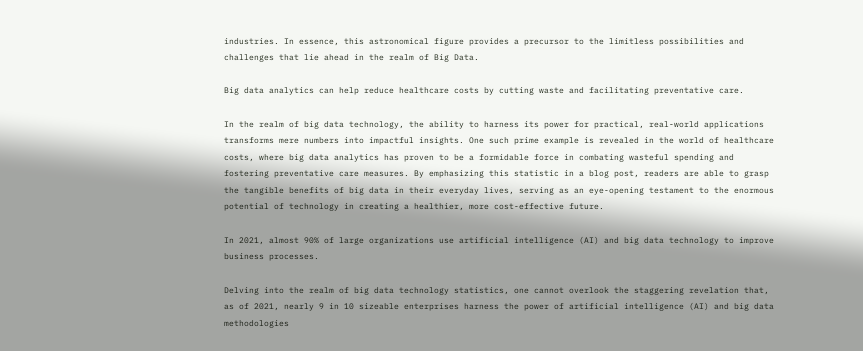industries. In essence, this astronomical figure provides a precursor to the limitless possibilities and challenges that lie ahead in the realm of Big Data.

Big data analytics can help reduce healthcare costs by cutting waste and facilitating preventative care.

In the realm of big data technology, the ability to harness its power for practical, real-world applications transforms mere numbers into impactful insights. One such prime example is revealed in the world of healthcare costs, where big data analytics has proven to be a formidable force in combating wasteful spending and fostering preventative care measures. By emphasizing this statistic in a blog post, readers are able to grasp the tangible benefits of big data in their everyday lives, serving as an eye-opening testament to the enormous potential of technology in creating a healthier, more cost-effective future.

In 2021, almost 90% of large organizations use artificial intelligence (AI) and big data technology to improve business processes.

Delving into the realm of big data technology statistics, one cannot overlook the staggering revelation that, as of 2021, nearly 9 in 10 sizeable enterprises harness the power of artificial intelligence (AI) and big data methodologies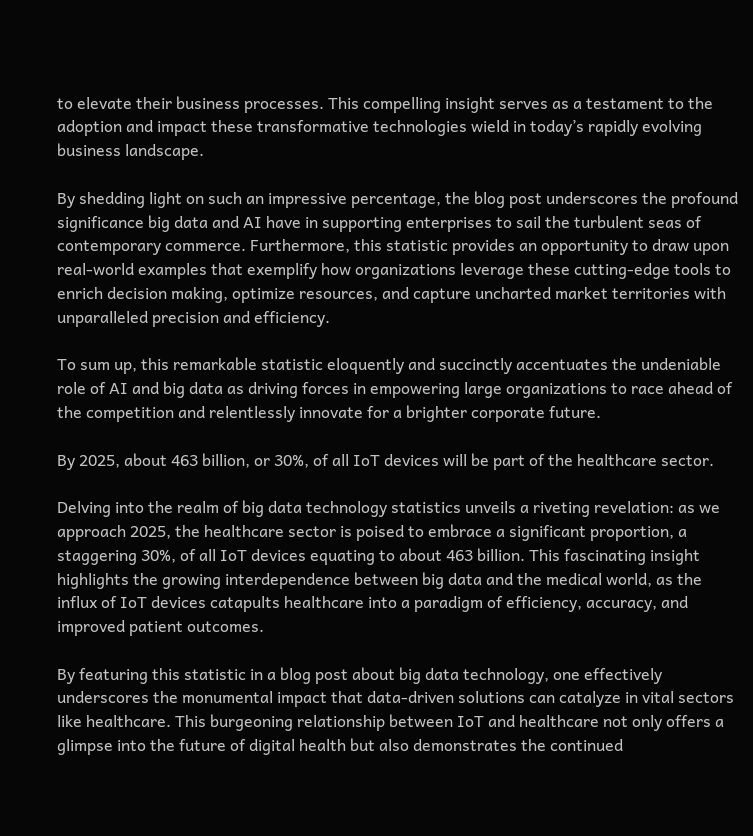to elevate their business processes. This compelling insight serves as a testament to the adoption and impact these transformative technologies wield in today’s rapidly evolving business landscape.

By shedding light on such an impressive percentage, the blog post underscores the profound significance big data and AI have in supporting enterprises to sail the turbulent seas of contemporary commerce. Furthermore, this statistic provides an opportunity to draw upon real-world examples that exemplify how organizations leverage these cutting-edge tools to enrich decision making, optimize resources, and capture uncharted market territories with unparalleled precision and efficiency.

To sum up, this remarkable statistic eloquently and succinctly accentuates the undeniable role of AI and big data as driving forces in empowering large organizations to race ahead of the competition and relentlessly innovate for a brighter corporate future.

By 2025, about 463 billion, or 30%, of all IoT devices will be part of the healthcare sector.

Delving into the realm of big data technology statistics unveils a riveting revelation: as we approach 2025, the healthcare sector is poised to embrace a significant proportion, a staggering 30%, of all IoT devices equating to about 463 billion. This fascinating insight highlights the growing interdependence between big data and the medical world, as the influx of IoT devices catapults healthcare into a paradigm of efficiency, accuracy, and improved patient outcomes.

By featuring this statistic in a blog post about big data technology, one effectively underscores the monumental impact that data-driven solutions can catalyze in vital sectors like healthcare. This burgeoning relationship between IoT and healthcare not only offers a glimpse into the future of digital health but also demonstrates the continued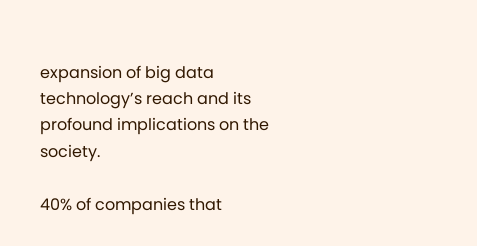expansion of big data technology’s reach and its profound implications on the society.

40% of companies that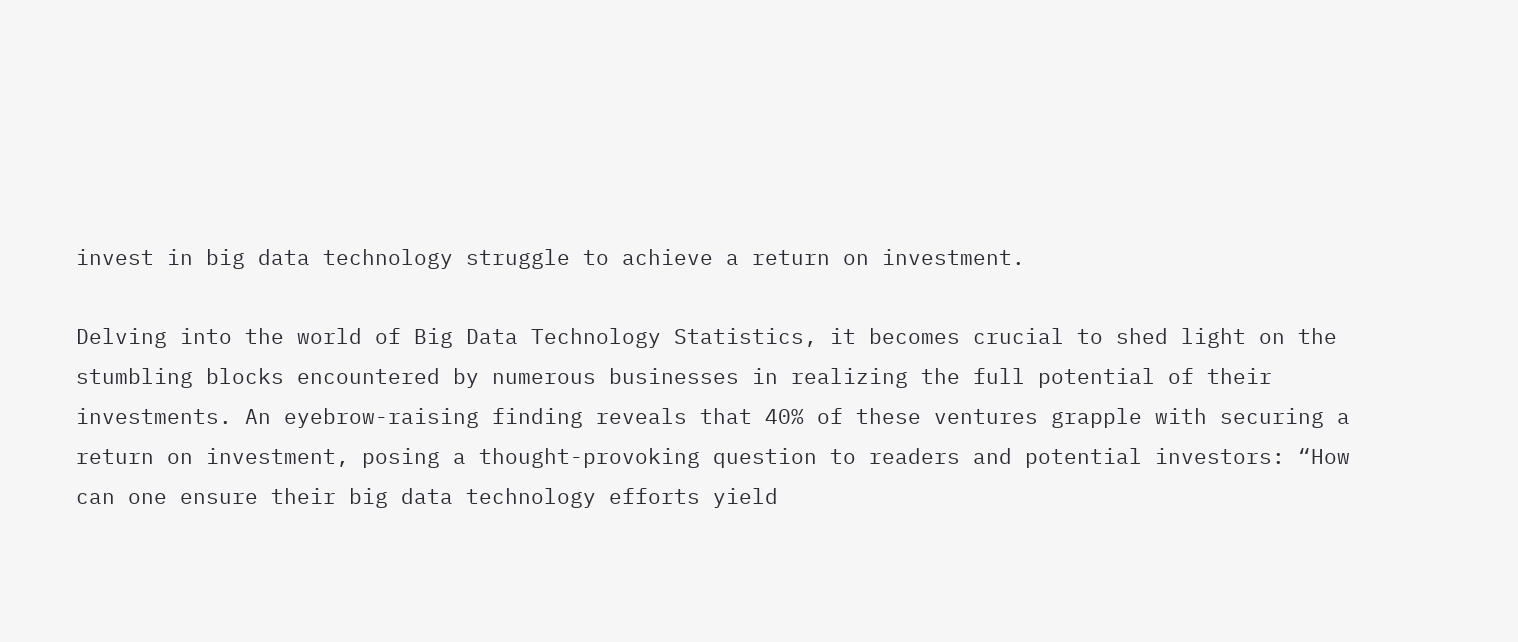invest in big data technology struggle to achieve a return on investment.

Delving into the world of Big Data Technology Statistics, it becomes crucial to shed light on the stumbling blocks encountered by numerous businesses in realizing the full potential of their investments. An eyebrow-raising finding reveals that 40% of these ventures grapple with securing a return on investment, posing a thought-provoking question to readers and potential investors: “How can one ensure their big data technology efforts yield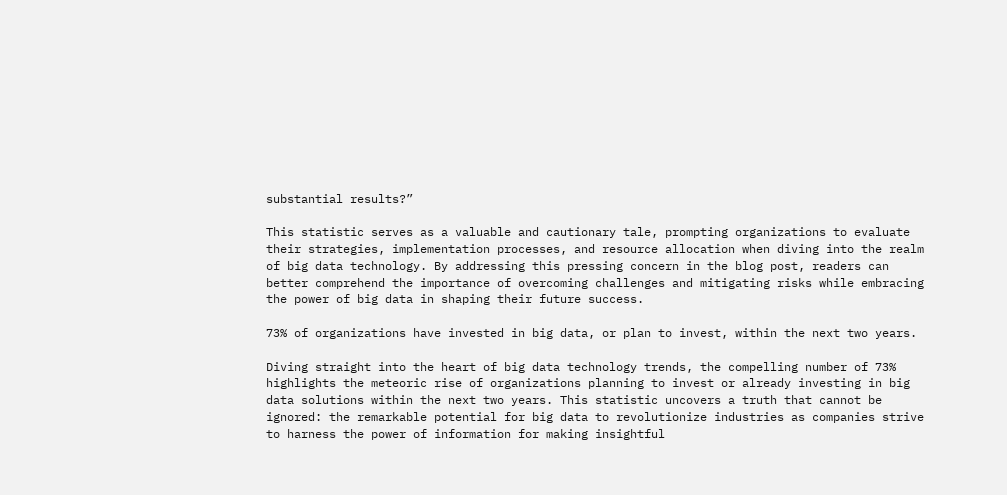substantial results?”

This statistic serves as a valuable and cautionary tale, prompting organizations to evaluate their strategies, implementation processes, and resource allocation when diving into the realm of big data technology. By addressing this pressing concern in the blog post, readers can better comprehend the importance of overcoming challenges and mitigating risks while embracing the power of big data in shaping their future success.

73% of organizations have invested in big data, or plan to invest, within the next two years.

Diving straight into the heart of big data technology trends, the compelling number of 73% highlights the meteoric rise of organizations planning to invest or already investing in big data solutions within the next two years. This statistic uncovers a truth that cannot be ignored: the remarkable potential for big data to revolutionize industries as companies strive to harness the power of information for making insightful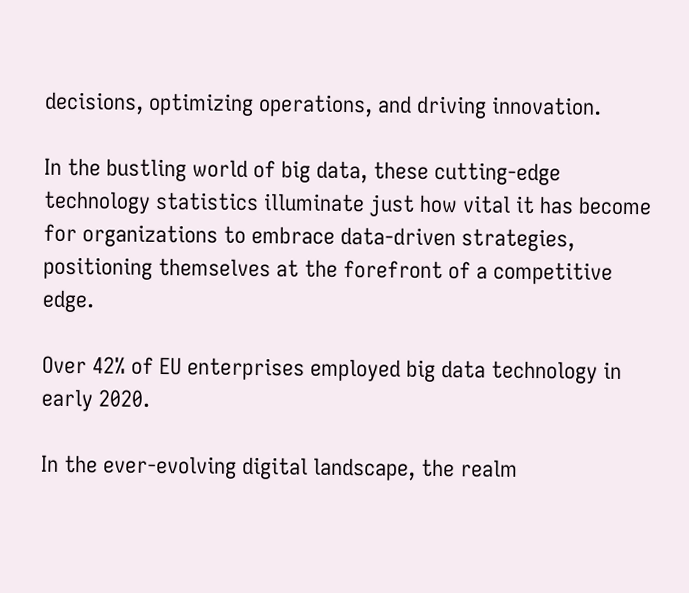decisions, optimizing operations, and driving innovation.

In the bustling world of big data, these cutting-edge technology statistics illuminate just how vital it has become for organizations to embrace data-driven strategies, positioning themselves at the forefront of a competitive edge.

Over 42% of EU enterprises employed big data technology in early 2020.

In the ever-evolving digital landscape, the realm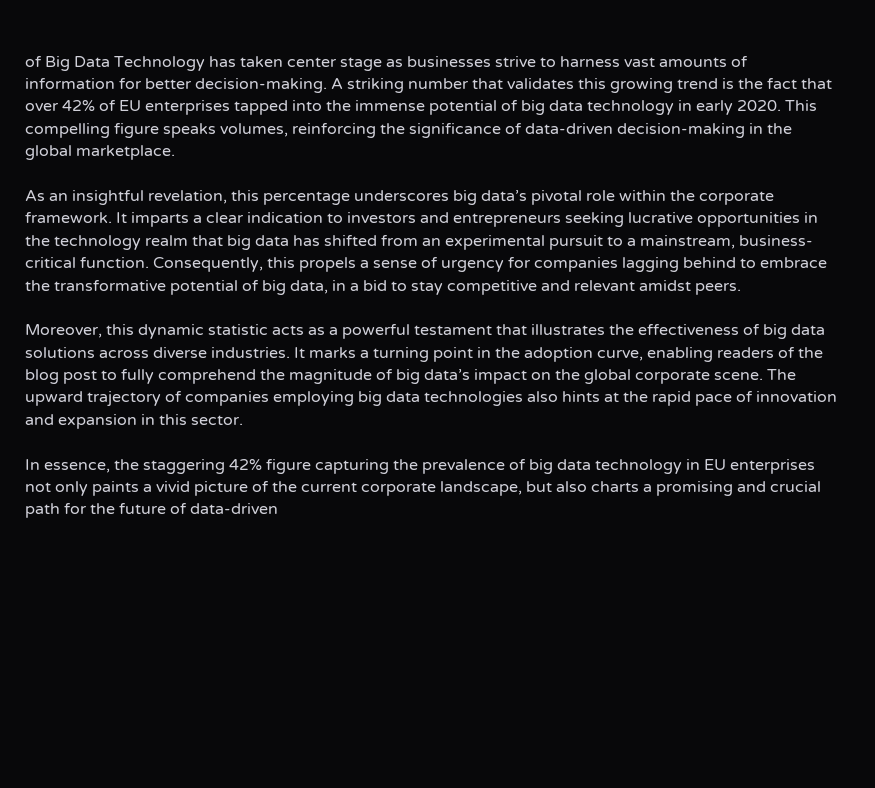of Big Data Technology has taken center stage as businesses strive to harness vast amounts of information for better decision-making. A striking number that validates this growing trend is the fact that over 42% of EU enterprises tapped into the immense potential of big data technology in early 2020. This compelling figure speaks volumes, reinforcing the significance of data-driven decision-making in the global marketplace.

As an insightful revelation, this percentage underscores big data’s pivotal role within the corporate framework. It imparts a clear indication to investors and entrepreneurs seeking lucrative opportunities in the technology realm that big data has shifted from an experimental pursuit to a mainstream, business-critical function. Consequently, this propels a sense of urgency for companies lagging behind to embrace the transformative potential of big data, in a bid to stay competitive and relevant amidst peers.

Moreover, this dynamic statistic acts as a powerful testament that illustrates the effectiveness of big data solutions across diverse industries. It marks a turning point in the adoption curve, enabling readers of the blog post to fully comprehend the magnitude of big data’s impact on the global corporate scene. The upward trajectory of companies employing big data technologies also hints at the rapid pace of innovation and expansion in this sector.

In essence, the staggering 42% figure capturing the prevalence of big data technology in EU enterprises not only paints a vivid picture of the current corporate landscape, but also charts a promising and crucial path for the future of data-driven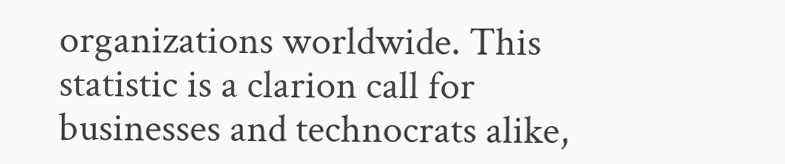organizations worldwide. This statistic is a clarion call for businesses and technocrats alike,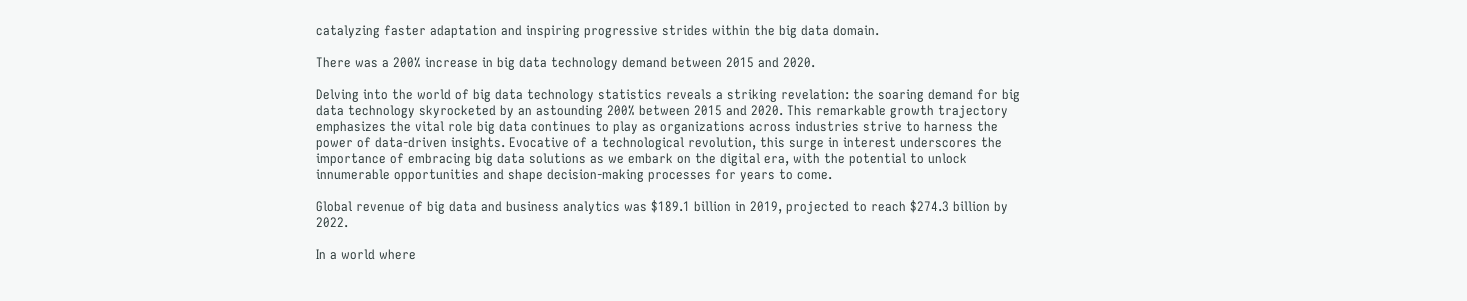catalyzing faster adaptation and inspiring progressive strides within the big data domain.

There was a 200% increase in big data technology demand between 2015 and 2020.

Delving into the world of big data technology statistics reveals a striking revelation: the soaring demand for big data technology skyrocketed by an astounding 200% between 2015 and 2020. This remarkable growth trajectory emphasizes the vital role big data continues to play as organizations across industries strive to harness the power of data-driven insights. Evocative of a technological revolution, this surge in interest underscores the importance of embracing big data solutions as we embark on the digital era, with the potential to unlock innumerable opportunities and shape decision-making processes for years to come.

Global revenue of big data and business analytics was $189.1 billion in 2019, projected to reach $274.3 billion by 2022.

In a world where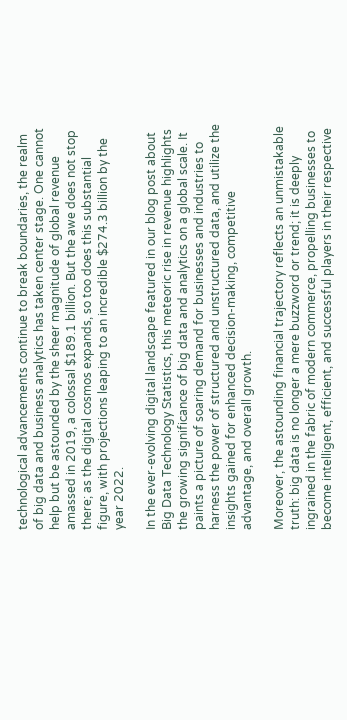technological advancements continue to break boundaries, the realm of big data and business analytics has taken center stage. One cannot help but be astounded by the sheer magnitude of global revenue amassed in 2019, a colossal $189.1 billion. But the awe does not stop there; as the digital cosmos expands, so too does this substantial figure, with projections leaping to an incredible $274.3 billion by the year 2022.

In the ever-evolving digital landscape featured in our blog post about Big Data Technology Statistics, this meteoric rise in revenue highlights the growing significance of big data and analytics on a global scale. It paints a picture of soaring demand for businesses and industries to harness the power of structured and unstructured data, and utilize the insights gained for enhanced decision-making, competitive advantage, and overall growth.

Moreover, the astounding financial trajectory reflects an unmistakable truth: big data is no longer a mere buzzword or trend; it is deeply ingrained in the fabric of modern commerce, propelling businesses to become intelligent, efficient, and successful players in their respective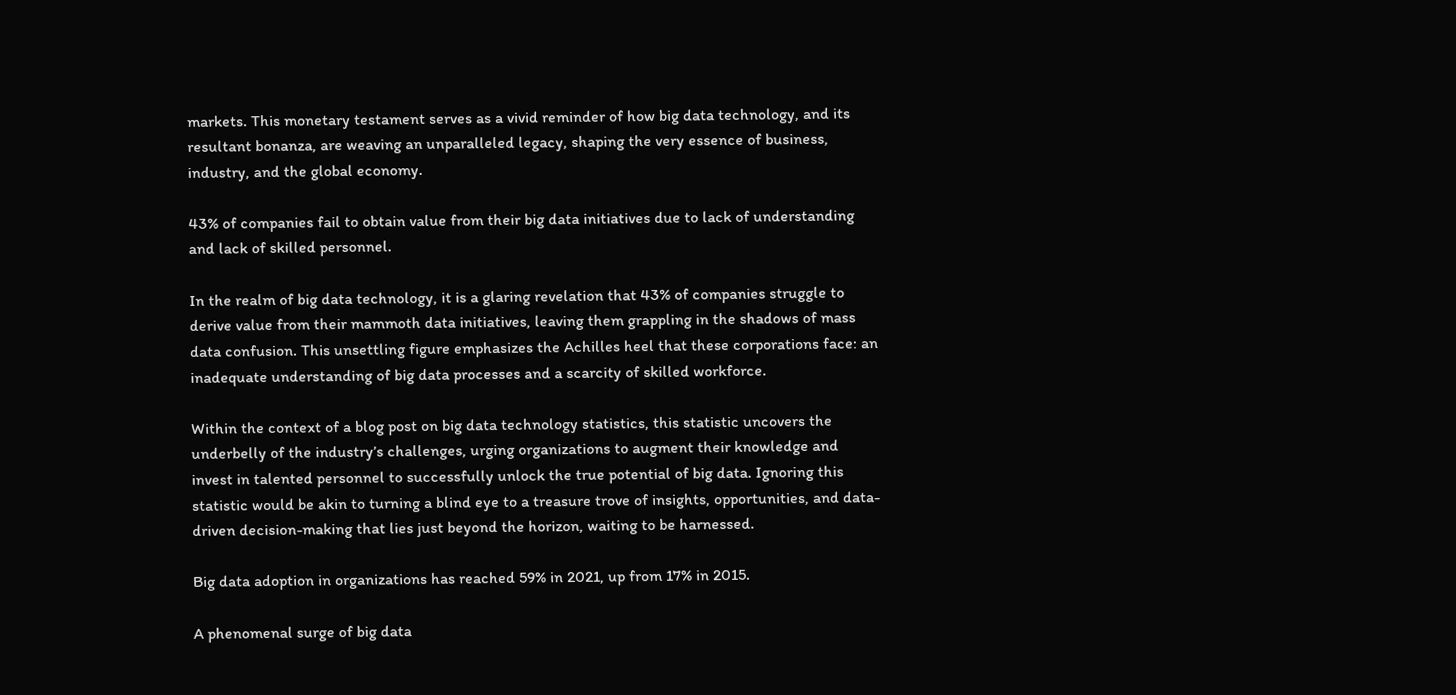markets. This monetary testament serves as a vivid reminder of how big data technology, and its resultant bonanza, are weaving an unparalleled legacy, shaping the very essence of business, industry, and the global economy.

43% of companies fail to obtain value from their big data initiatives due to lack of understanding and lack of skilled personnel.

In the realm of big data technology, it is a glaring revelation that 43% of companies struggle to derive value from their mammoth data initiatives, leaving them grappling in the shadows of mass data confusion. This unsettling figure emphasizes the Achilles heel that these corporations face: an inadequate understanding of big data processes and a scarcity of skilled workforce.

Within the context of a blog post on big data technology statistics, this statistic uncovers the underbelly of the industry’s challenges, urging organizations to augment their knowledge and invest in talented personnel to successfully unlock the true potential of big data. Ignoring this statistic would be akin to turning a blind eye to a treasure trove of insights, opportunities, and data-driven decision-making that lies just beyond the horizon, waiting to be harnessed.

Big data adoption in organizations has reached 59% in 2021, up from 17% in 2015.

A phenomenal surge of big data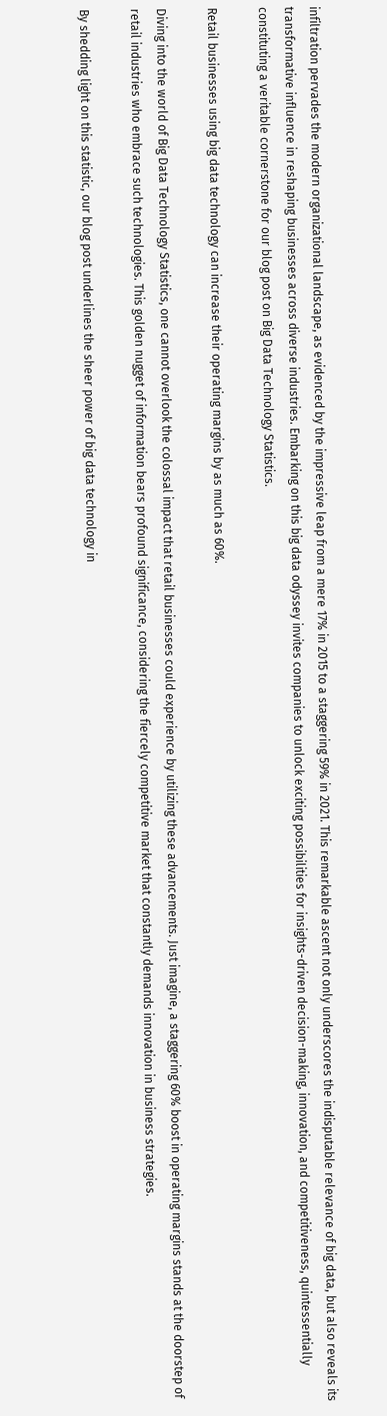infiltration pervades the modern organizational landscape, as evidenced by the impressive leap from a mere 17% in 2015 to a staggering 59% in 2021. This remarkable ascent not only underscores the indisputable relevance of big data, but also reveals its transformative influence in reshaping businesses across diverse industries. Embarking on this big data odyssey invites companies to unlock exciting possibilities for insights-driven decision-making, innovation, and competitiveness, quintessentially constituting a veritable cornerstone for our blog post on Big Data Technology Statistics.

Retail businesses using big data technology can increase their operating margins by as much as 60%.

Diving into the world of Big Data Technology Statistics, one cannot overlook the colossal impact that retail businesses could experience by utilizing these advancements. Just imagine, a staggering 60% boost in operating margins stands at the doorstep of retail industries who embrace such technologies. This golden nugget of information bears profound significance, considering the fiercely competitive market that constantly demands innovation in business strategies.

By shedding light on this statistic, our blog post underlines the sheer power of big data technology in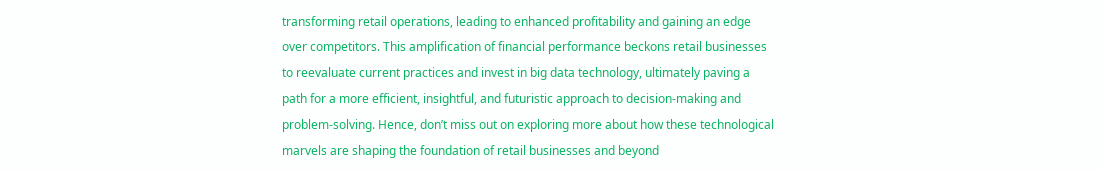transforming retail operations, leading to enhanced profitability and gaining an edge over competitors. This amplification of financial performance beckons retail businesses to reevaluate current practices and invest in big data technology, ultimately paving a path for a more efficient, insightful, and futuristic approach to decision-making and problem-solving. Hence, don’t miss out on exploring more about how these technological marvels are shaping the foundation of retail businesses and beyond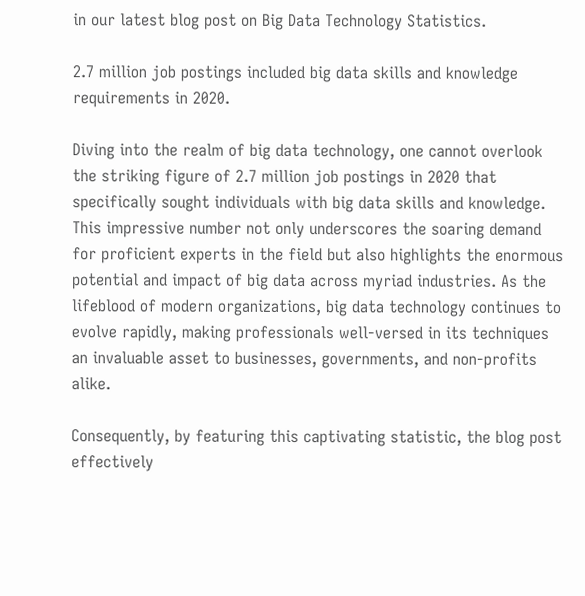in our latest blog post on Big Data Technology Statistics.

2.7 million job postings included big data skills and knowledge requirements in 2020.

Diving into the realm of big data technology, one cannot overlook the striking figure of 2.7 million job postings in 2020 that specifically sought individuals with big data skills and knowledge. This impressive number not only underscores the soaring demand for proficient experts in the field but also highlights the enormous potential and impact of big data across myriad industries. As the lifeblood of modern organizations, big data technology continues to evolve rapidly, making professionals well-versed in its techniques an invaluable asset to businesses, governments, and non-profits alike.

Consequently, by featuring this captivating statistic, the blog post effectively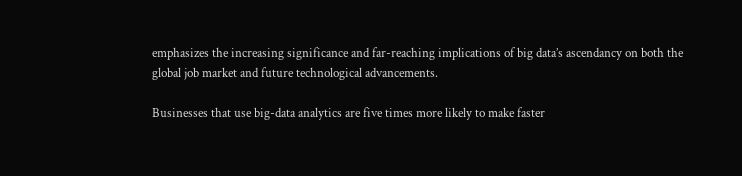emphasizes the increasing significance and far-reaching implications of big data’s ascendancy on both the global job market and future technological advancements.

Businesses that use big-data analytics are five times more likely to make faster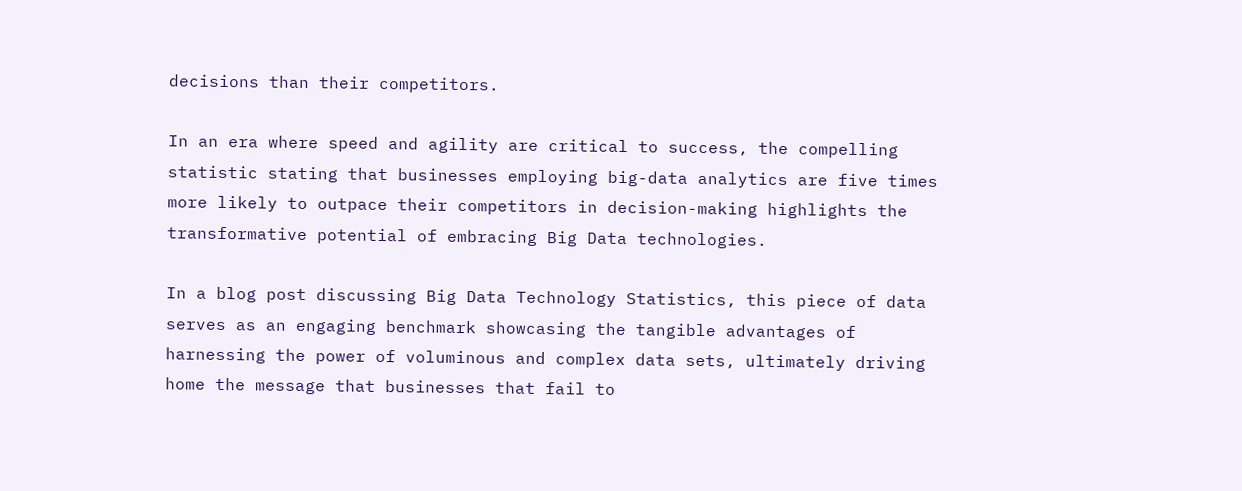decisions than their competitors.

In an era where speed and agility are critical to success, the compelling statistic stating that businesses employing big-data analytics are five times more likely to outpace their competitors in decision-making highlights the transformative potential of embracing Big Data technologies.

In a blog post discussing Big Data Technology Statistics, this piece of data serves as an engaging benchmark showcasing the tangible advantages of harnessing the power of voluminous and complex data sets, ultimately driving home the message that businesses that fail to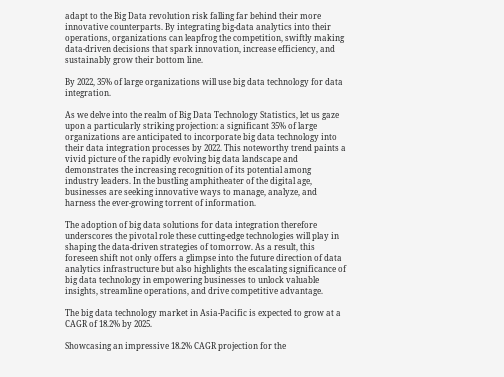adapt to the Big Data revolution risk falling far behind their more innovative counterparts. By integrating big-data analytics into their operations, organizations can leapfrog the competition, swiftly making data-driven decisions that spark innovation, increase efficiency, and sustainably grow their bottom line.

By 2022, 35% of large organizations will use big data technology for data integration.

As we delve into the realm of Big Data Technology Statistics, let us gaze upon a particularly striking projection: a significant 35% of large organizations are anticipated to incorporate big data technology into their data integration processes by 2022. This noteworthy trend paints a vivid picture of the rapidly evolving big data landscape and demonstrates the increasing recognition of its potential among industry leaders. In the bustling amphitheater of the digital age, businesses are seeking innovative ways to manage, analyze, and harness the ever-growing torrent of information.

The adoption of big data solutions for data integration therefore underscores the pivotal role these cutting-edge technologies will play in shaping the data-driven strategies of tomorrow. As a result, this foreseen shift not only offers a glimpse into the future direction of data analytics infrastructure but also highlights the escalating significance of big data technology in empowering businesses to unlock valuable insights, streamline operations, and drive competitive advantage.

The big data technology market in Asia-Pacific is expected to grow at a CAGR of 18.2% by 2025.

Showcasing an impressive 18.2% CAGR projection for the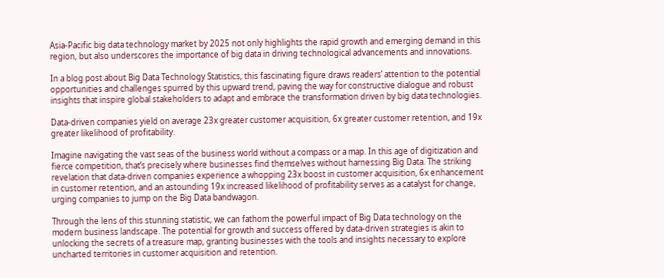Asia-Pacific big data technology market by 2025 not only highlights the rapid growth and emerging demand in this region, but also underscores the importance of big data in driving technological advancements and innovations.

In a blog post about Big Data Technology Statistics, this fascinating figure draws readers’ attention to the potential opportunities and challenges spurred by this upward trend, paving the way for constructive dialogue and robust insights that inspire global stakeholders to adapt and embrace the transformation driven by big data technologies.

Data-driven companies yield on average 23x greater customer acquisition, 6x greater customer retention, and 19x greater likelihood of profitability.

Imagine navigating the vast seas of the business world without a compass or a map. In this age of digitization and fierce competition, that’s precisely where businesses find themselves without harnessing Big Data. The striking revelation that data-driven companies experience a whopping 23x boost in customer acquisition, 6x enhancement in customer retention, and an astounding 19x increased likelihood of profitability serves as a catalyst for change, urging companies to jump on the Big Data bandwagon.

Through the lens of this stunning statistic, we can fathom the powerful impact of Big Data technology on the modern business landscape. The potential for growth and success offered by data-driven strategies is akin to unlocking the secrets of a treasure map, granting businesses with the tools and insights necessary to explore uncharted territories in customer acquisition and retention.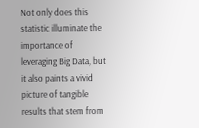Not only does this statistic illuminate the importance of leveraging Big Data, but it also paints a vivid picture of tangible results that stem from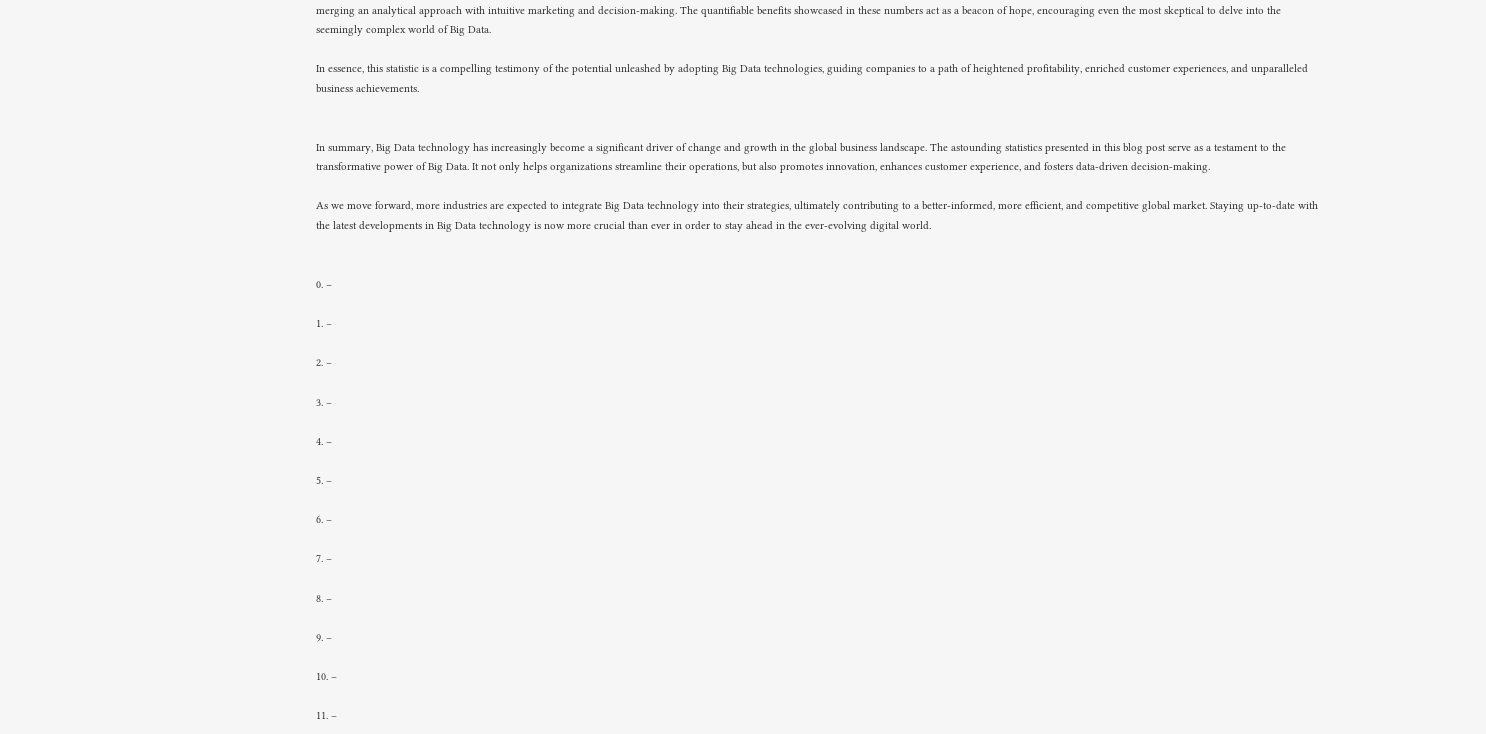merging an analytical approach with intuitive marketing and decision-making. The quantifiable benefits showcased in these numbers act as a beacon of hope, encouraging even the most skeptical to delve into the seemingly complex world of Big Data.

In essence, this statistic is a compelling testimony of the potential unleashed by adopting Big Data technologies, guiding companies to a path of heightened profitability, enriched customer experiences, and unparalleled business achievements.


In summary, Big Data technology has increasingly become a significant driver of change and growth in the global business landscape. The astounding statistics presented in this blog post serve as a testament to the transformative power of Big Data. It not only helps organizations streamline their operations, but also promotes innovation, enhances customer experience, and fosters data-driven decision-making.

As we move forward, more industries are expected to integrate Big Data technology into their strategies, ultimately contributing to a better-informed, more efficient, and competitive global market. Staying up-to-date with the latest developments in Big Data technology is now more crucial than ever in order to stay ahead in the ever-evolving digital world.


0. –

1. –

2. –

3. –

4. –

5. –

6. –

7. –

8. –

9. –

10. –

11. –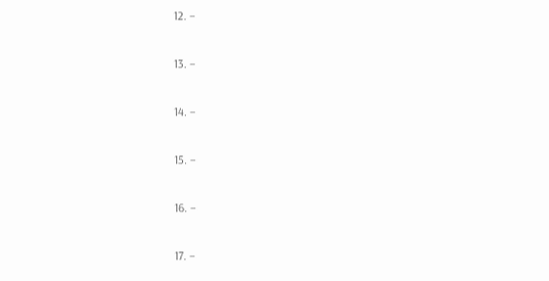12. –

13. –

14. –

15. –

16. –

17. –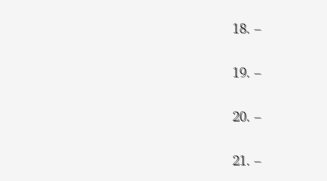18. –

19. –

20. –

21. –